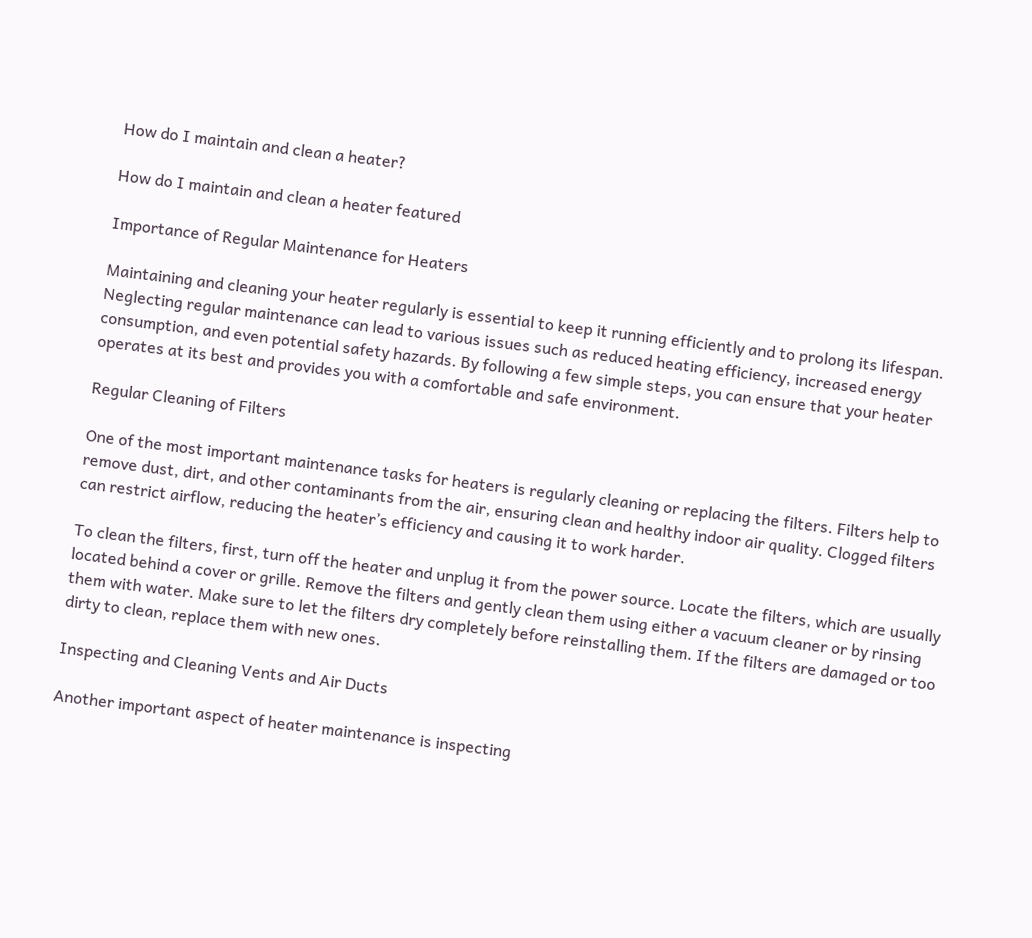How do I maintain and clean a heater?

How do I maintain and clean a heater featured

Importance of Regular Maintenance for Heaters

Maintaining and cleaning your heater regularly is essential to keep it running efficiently and to prolong its lifespan. Neglecting regular maintenance can lead to various issues such as reduced heating efficiency, increased energy consumption, and even potential safety hazards. By following a few simple steps, you can ensure that your heater operates at its best and provides you with a comfortable and safe environment.

Regular Cleaning of Filters

One of the most important maintenance tasks for heaters is regularly cleaning or replacing the filters. Filters help to remove dust, dirt, and other contaminants from the air, ensuring clean and healthy indoor air quality. Clogged filters can restrict airflow, reducing the heater’s efficiency and causing it to work harder.

To clean the filters, first, turn off the heater and unplug it from the power source. Locate the filters, which are usually located behind a cover or grille. Remove the filters and gently clean them using either a vacuum cleaner or by rinsing them with water. Make sure to let the filters dry completely before reinstalling them. If the filters are damaged or too dirty to clean, replace them with new ones.

Inspecting and Cleaning Vents and Air Ducts

Another important aspect of heater maintenance is inspecting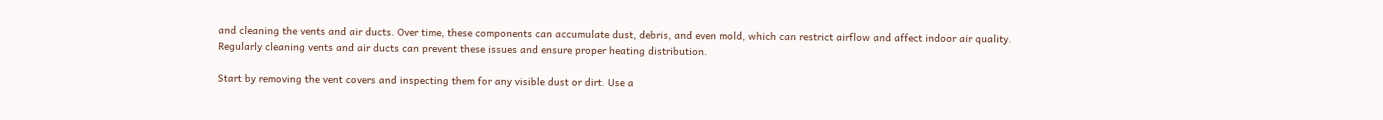and cleaning the vents and air ducts. Over time, these components can accumulate dust, debris, and even mold, which can restrict airflow and affect indoor air quality. Regularly cleaning vents and air ducts can prevent these issues and ensure proper heating distribution.

Start by removing the vent covers and inspecting them for any visible dust or dirt. Use a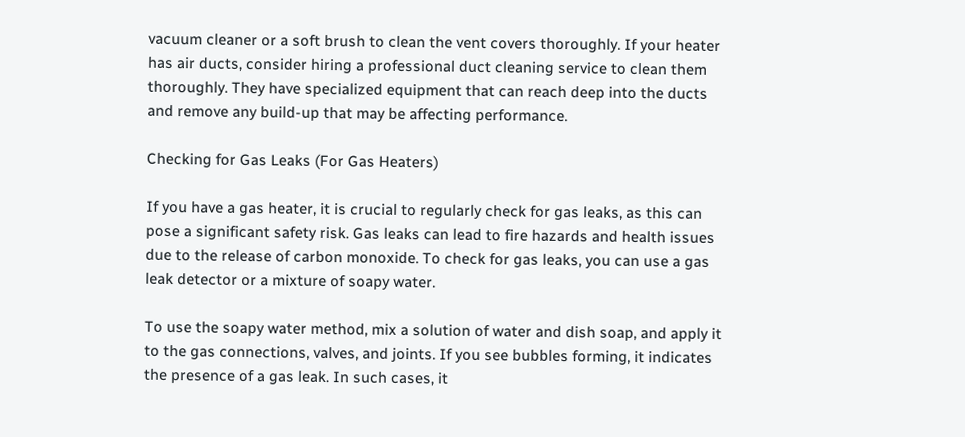vacuum cleaner or a soft brush to clean the vent covers thoroughly. If your heater has air ducts, consider hiring a professional duct cleaning service to clean them thoroughly. They have specialized equipment that can reach deep into the ducts and remove any build-up that may be affecting performance.

Checking for Gas Leaks (For Gas Heaters)

If you have a gas heater, it is crucial to regularly check for gas leaks, as this can pose a significant safety risk. Gas leaks can lead to fire hazards and health issues due to the release of carbon monoxide. To check for gas leaks, you can use a gas leak detector or a mixture of soapy water.

To use the soapy water method, mix a solution of water and dish soap, and apply it to the gas connections, valves, and joints. If you see bubbles forming, it indicates the presence of a gas leak. In such cases, it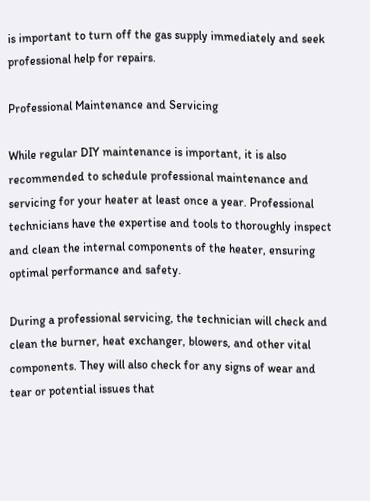is important to turn off the gas supply immediately and seek professional help for repairs.

Professional Maintenance and Servicing

While regular DIY maintenance is important, it is also recommended to schedule professional maintenance and servicing for your heater at least once a year. Professional technicians have the expertise and tools to thoroughly inspect and clean the internal components of the heater, ensuring optimal performance and safety.

During a professional servicing, the technician will check and clean the burner, heat exchanger, blowers, and other vital components. They will also check for any signs of wear and tear or potential issues that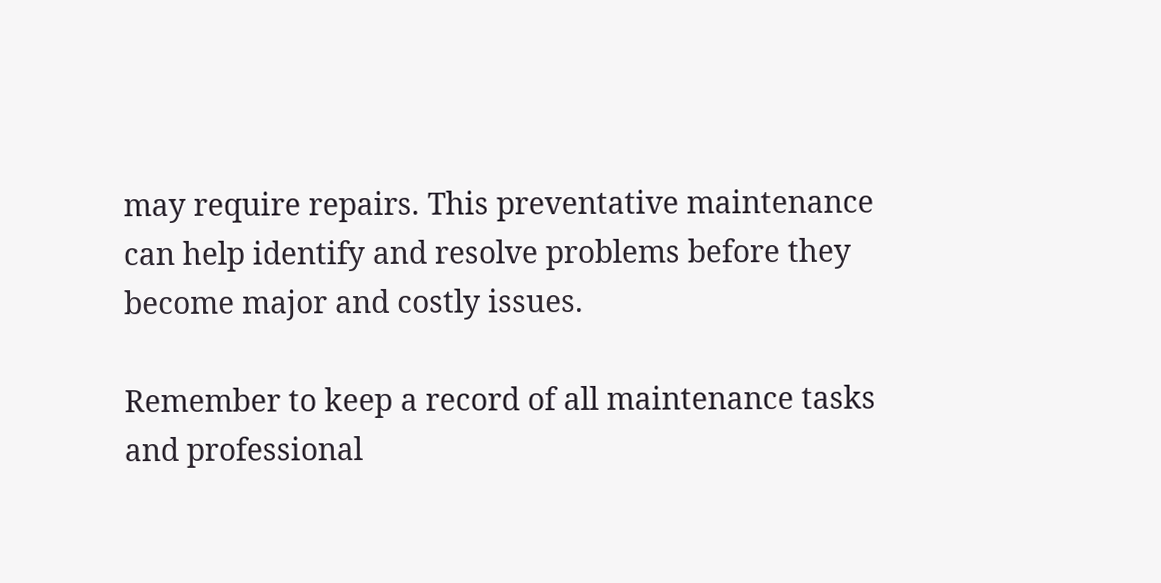may require repairs. This preventative maintenance can help identify and resolve problems before they become major and costly issues.

Remember to keep a record of all maintenance tasks and professional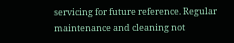servicing for future reference. Regular maintenance and cleaning not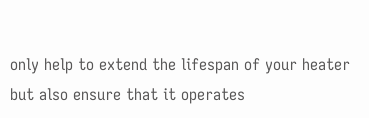only help to extend the lifespan of your heater but also ensure that it operates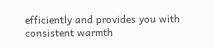efficiently and provides you with consistent warmth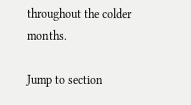throughout the colder months.

Jump to section